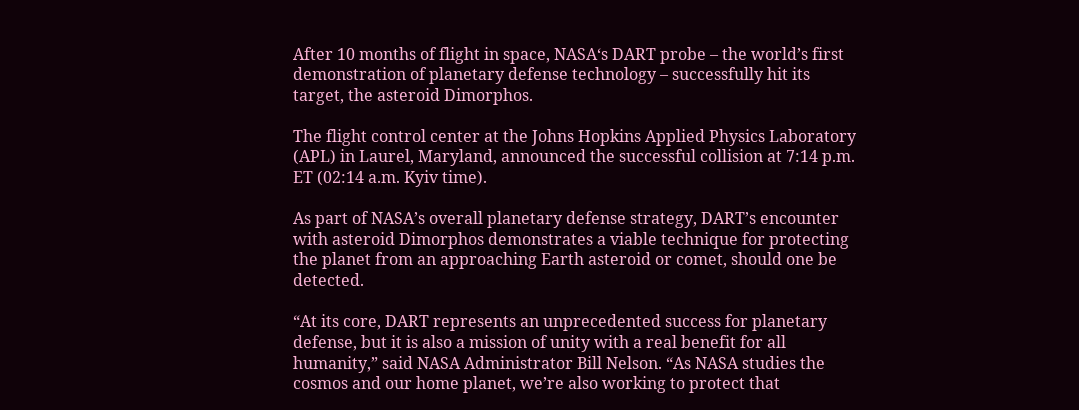After 10 months of flight in space, NASA‘s DART probe – the world’s first demonstration of planetary defense technology – successfully hit its target, the asteroid Dimorphos.

The flight control center at the Johns Hopkins Applied Physics Laboratory (APL) in Laurel, Maryland, announced the successful collision at 7:14 p.m. ET (02:14 a.m. Kyiv time).

As part of NASA’s overall planetary defense strategy, DART’s encounter with asteroid Dimorphos demonstrates a viable technique for protecting the planet from an approaching Earth asteroid or comet, should one be detected.

“At its core, DART represents an unprecedented success for planetary defense, but it is also a mission of unity with a real benefit for all humanity,” said NASA Administrator Bill Nelson. “As NASA studies the cosmos and our home planet, we’re also working to protect that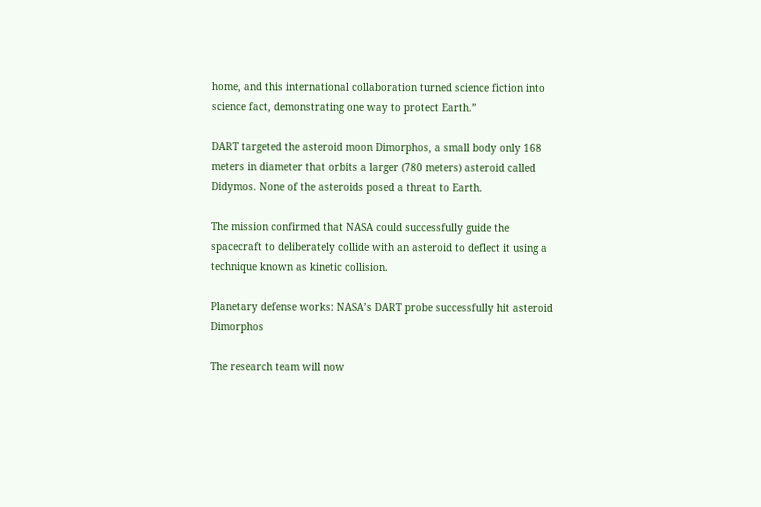home, and this international collaboration turned science fiction into science fact, demonstrating one way to protect Earth.”

DART targeted the asteroid moon Dimorphos, a small body only 168 meters in diameter that orbits a larger (780 meters) asteroid called Didymos. None of the asteroids posed a threat to Earth.

The mission confirmed that NASA could successfully guide the spacecraft to deliberately collide with an asteroid to deflect it using a technique known as kinetic collision.

Planetary defense works: NASA’s DART probe successfully hit asteroid Dimorphos

The research team will now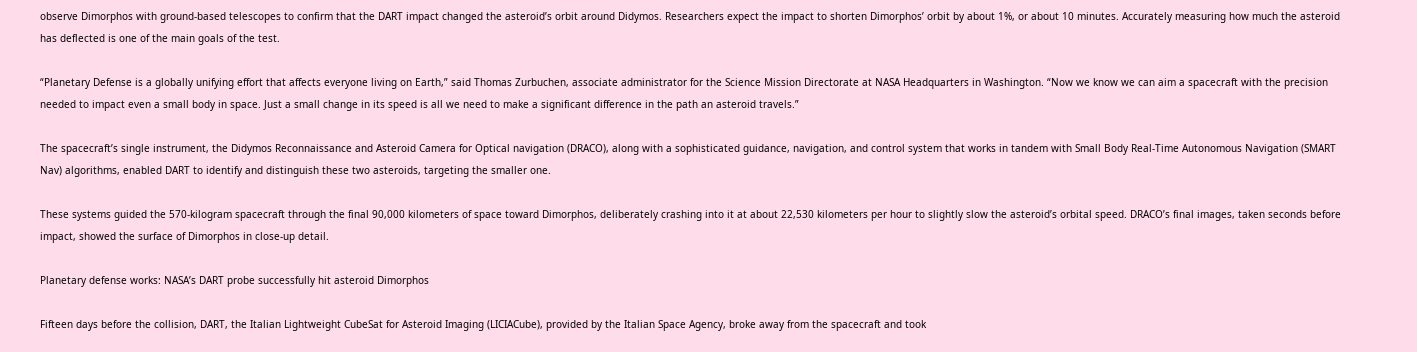observe Dimorphos with ground-based telescopes to confirm that the DART impact changed the asteroid’s orbit around Didymos. Researchers expect the impact to shorten Dimorphos’ orbit by about 1%, or about 10 minutes. Accurately measuring how much the asteroid has deflected is one of the main goals of the test.

“Planetary Defense is a globally unifying effort that affects everyone living on Earth,” said Thomas Zurbuchen, associate administrator for the Science Mission Directorate at NASA Headquarters in Washington. “Now we know we can aim a spacecraft with the precision needed to impact even a small body in space. Just a small change in its speed is all we need to make a significant difference in the path an asteroid travels.”

The spacecraft’s single instrument, the Didymos Reconnaissance and Asteroid Camera for Optical navigation (DRACO), along with a sophisticated guidance, navigation, and control system that works in tandem with Small Body Real-Time Autonomous Navigation (SMART Nav) algorithms, enabled DART to identify and distinguish these two asteroids, targeting the smaller one.

These systems guided the 570-kilogram spacecraft through the final 90,000 kilometers of space toward Dimorphos, deliberately crashing into it at about 22,530 kilometers per hour to slightly slow the asteroid’s orbital speed. DRACO’s final images, taken seconds before impact, showed the surface of Dimorphos in close-up detail.

Planetary defense works: NASA’s DART probe successfully hit asteroid Dimorphos

Fifteen days before the collision, DART, the Italian Lightweight CubeSat for Asteroid Imaging (LICIACube), provided by the Italian Space Agency, broke away from the spacecraft and took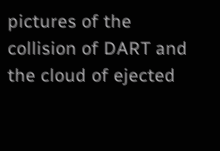pictures of the collision of DART and the cloud of ejected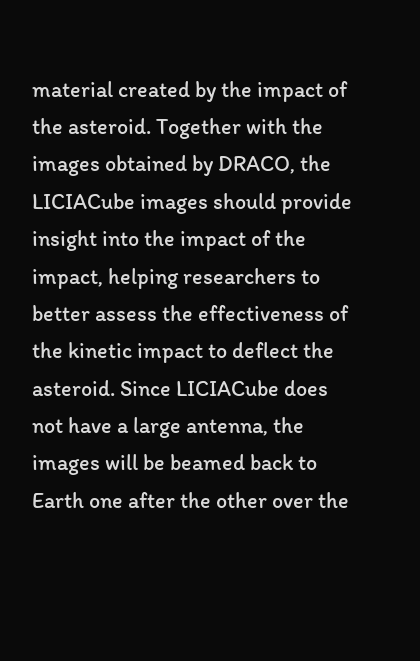material created by the impact of the asteroid. Together with the images obtained by DRACO, the LICIACube images should provide insight into the impact of the impact, helping researchers to better assess the effectiveness of the kinetic impact to deflect the asteroid. Since LICIACube does not have a large antenna, the images will be beamed back to Earth one after the other over the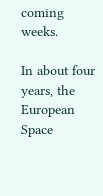coming weeks.

In about four years, the European Space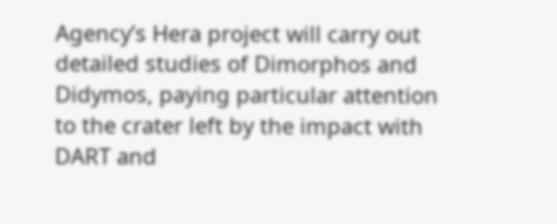Agency’s Hera project will carry out detailed studies of Dimorphos and Didymos, paying particular attention to the crater left by the impact with DART and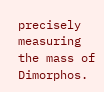precisely measuring the mass of Dimorphos.